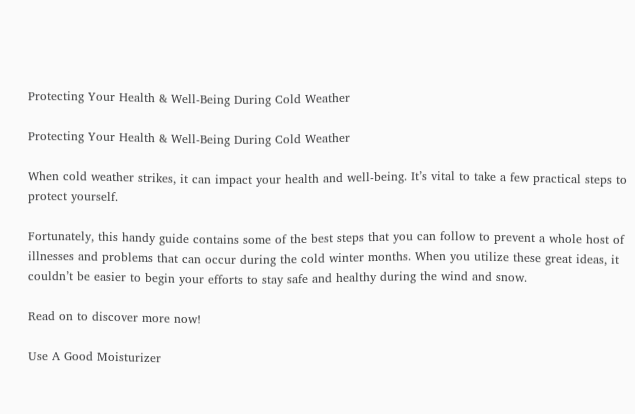Protecting Your Health & Well-Being During Cold Weather

Protecting Your Health & Well-Being During Cold Weather

When cold weather strikes, it can impact your health and well-being. It’s vital to take a few practical steps to protect yourself.

Fortunately, this handy guide contains some of the best steps that you can follow to prevent a whole host of illnesses and problems that can occur during the cold winter months. When you utilize these great ideas, it couldn’t be easier to begin your efforts to stay safe and healthy during the wind and snow.

Read on to discover more now!

Use A Good Moisturizer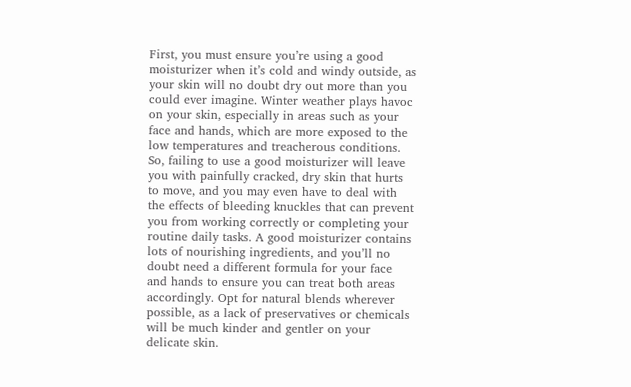First, you must ensure you’re using a good moisturizer when it’s cold and windy outside, as your skin will no doubt dry out more than you could ever imagine. Winter weather plays havoc on your skin, especially in areas such as your face and hands, which are more exposed to the low temperatures and treacherous conditions. So, failing to use a good moisturizer will leave you with painfully cracked, dry skin that hurts to move, and you may even have to deal with the effects of bleeding knuckles that can prevent you from working correctly or completing your routine daily tasks. A good moisturizer contains lots of nourishing ingredients, and you’ll no doubt need a different formula for your face and hands to ensure you can treat both areas accordingly. Opt for natural blends wherever possible, as a lack of preservatives or chemicals will be much kinder and gentler on your delicate skin.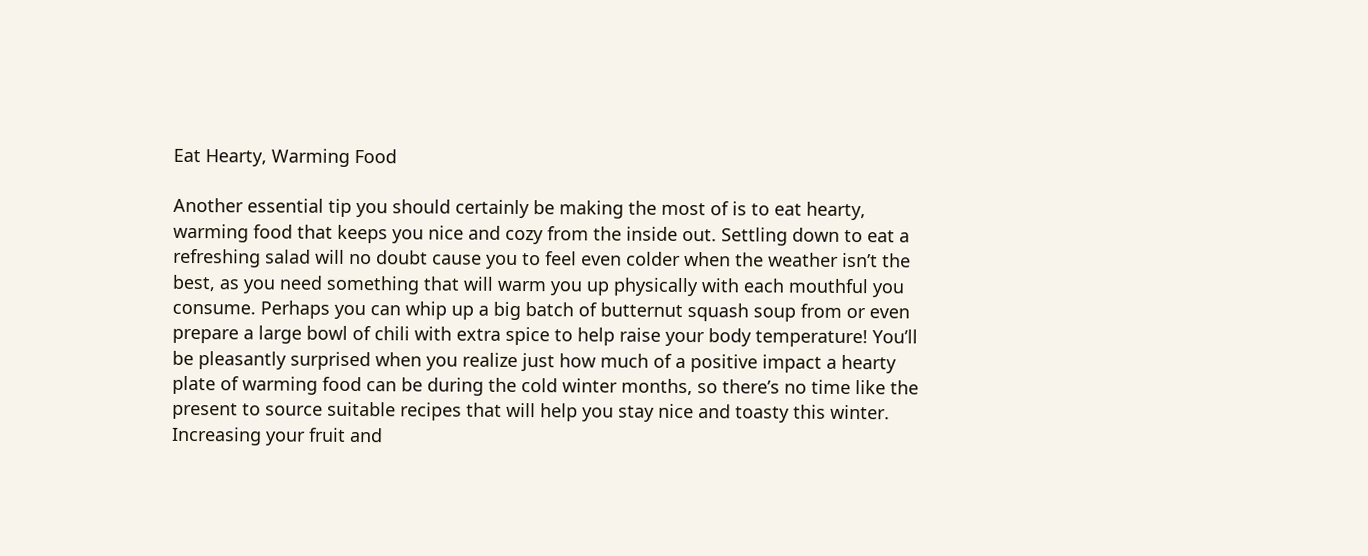Eat Hearty, Warming Food

Another essential tip you should certainly be making the most of is to eat hearty, warming food that keeps you nice and cozy from the inside out. Settling down to eat a refreshing salad will no doubt cause you to feel even colder when the weather isn’t the best, as you need something that will warm you up physically with each mouthful you consume. Perhaps you can whip up a big batch of butternut squash soup from or even prepare a large bowl of chili with extra spice to help raise your body temperature! You’ll be pleasantly surprised when you realize just how much of a positive impact a hearty plate of warming food can be during the cold winter months, so there’s no time like the present to source suitable recipes that will help you stay nice and toasty this winter. Increasing your fruit and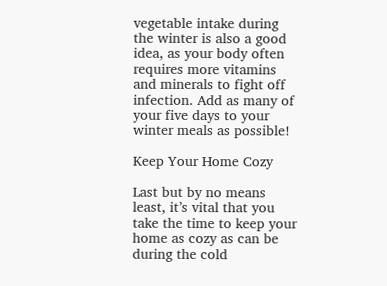vegetable intake during the winter is also a good idea, as your body often requires more vitamins and minerals to fight off infection. Add as many of your five days to your winter meals as possible!

Keep Your Home Cozy

Last but by no means least, it’s vital that you take the time to keep your home as cozy as can be during the cold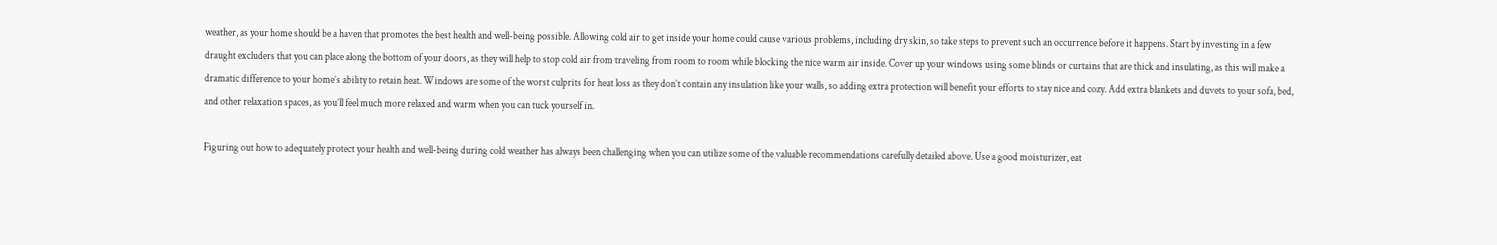weather, as your home should be a haven that promotes the best health and well-being possible. Allowing cold air to get inside your home could cause various problems, including dry skin, so take steps to prevent such an occurrence before it happens. Start by investing in a few draught excluders that you can place along the bottom of your doors, as they will help to stop cold air from traveling from room to room while blocking the nice warm air inside. Cover up your windows using some blinds or curtains that are thick and insulating, as this will make a dramatic difference to your home’s ability to retain heat. Windows are some of the worst culprits for heat loss as they don’t contain any insulation like your walls, so adding extra protection will benefit your efforts to stay nice and cozy. Add extra blankets and duvets to your sofa, bed, and other relaxation spaces, as you’ll feel much more relaxed and warm when you can tuck yourself in.

Figuring out how to adequately protect your health and well-being during cold weather has always been challenging when you can utilize some of the valuable recommendations carefully detailed above. Use a good moisturizer, eat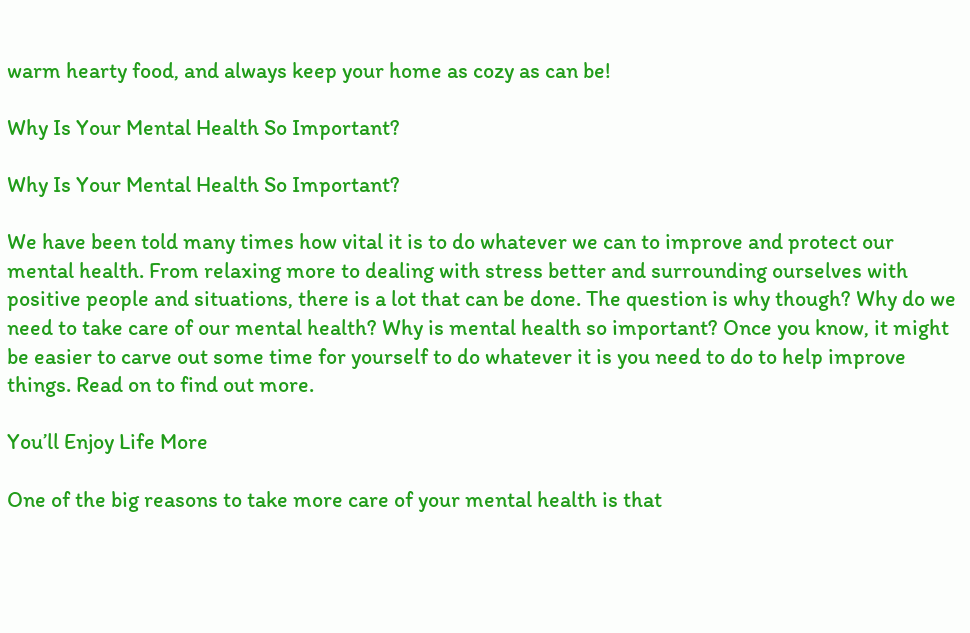warm hearty food, and always keep your home as cozy as can be!

Why Is Your Mental Health So Important?

Why Is Your Mental Health So Important?

We have been told many times how vital it is to do whatever we can to improve and protect our mental health. From relaxing more to dealing with stress better and surrounding ourselves with positive people and situations, there is a lot that can be done. The question is why though? Why do we need to take care of our mental health? Why is mental health so important? Once you know, it might be easier to carve out some time for yourself to do whatever it is you need to do to help improve things. Read on to find out more.

You’ll Enjoy Life More

One of the big reasons to take more care of your mental health is that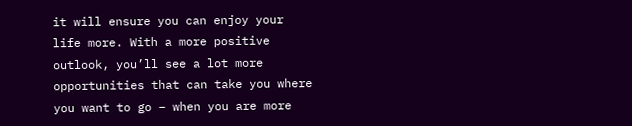it will ensure you can enjoy your life more. With a more positive outlook, you’ll see a lot more opportunities that can take you where you want to go – when you are more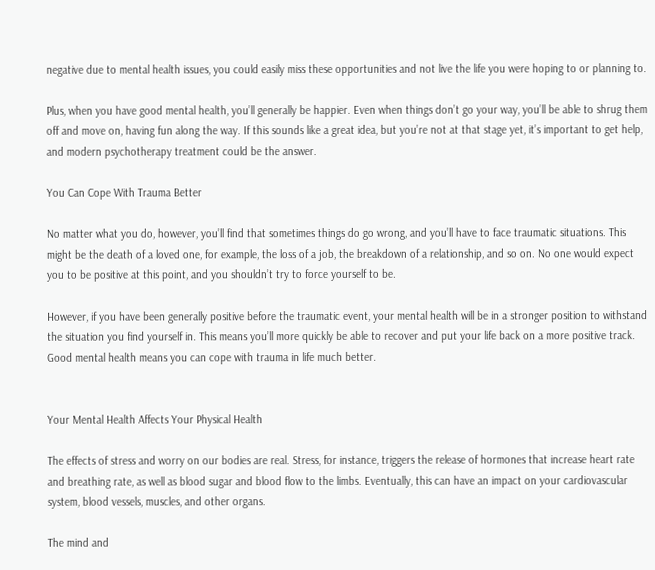negative due to mental health issues, you could easily miss these opportunities and not live the life you were hoping to or planning to.

Plus, when you have good mental health, you’ll generally be happier. Even when things don’t go your way, you’ll be able to shrug them off and move on, having fun along the way. If this sounds like a great idea, but you’re not at that stage yet, it’s important to get help, and modern psychotherapy treatment could be the answer.

You Can Cope With Trauma Better

No matter what you do, however, you’ll find that sometimes things do go wrong, and you’ll have to face traumatic situations. This might be the death of a loved one, for example, the loss of a job, the breakdown of a relationship, and so on. No one would expect you to be positive at this point, and you shouldn’t try to force yourself to be.

However, if you have been generally positive before the traumatic event, your mental health will be in a stronger position to withstand the situation you find yourself in. This means you’ll more quickly be able to recover and put your life back on a more positive track. Good mental health means you can cope with trauma in life much better.


Your Mental Health Affects Your Physical Health

The effects of stress and worry on our bodies are real. Stress, for instance, triggers the release of hormones that increase heart rate and breathing rate, as well as blood sugar and blood flow to the limbs. Eventually, this can have an impact on your cardiovascular system, blood vessels, muscles, and other organs.

The mind and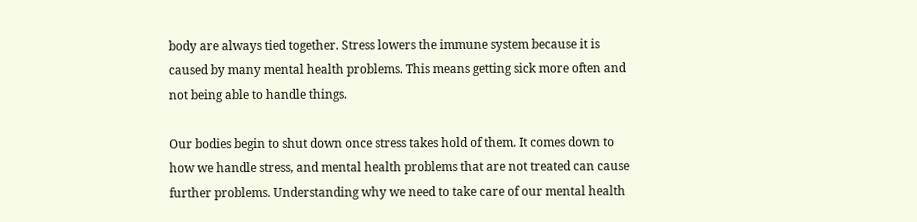body are always tied together. Stress lowers the immune system because it is caused by many mental health problems. This means getting sick more often and not being able to handle things.

Our bodies begin to shut down once stress takes hold of them. It comes down to how we handle stress, and mental health problems that are not treated can cause further problems. Understanding why we need to take care of our mental health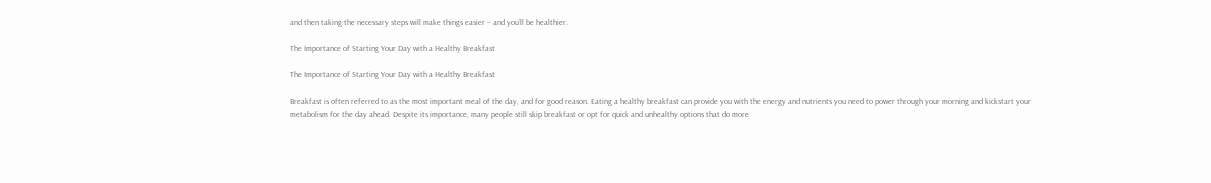and then taking the necessary steps will make things easier – and you’ll be healthier.

The Importance of Starting Your Day with a Healthy Breakfast

The Importance of Starting Your Day with a Healthy Breakfast

Breakfast is often referred to as the most important meal of the day, and for good reason. Eating a healthy breakfast can provide you with the energy and nutrients you need to power through your morning and kickstart your metabolism for the day ahead. Despite its importance, many people still skip breakfast or opt for quick and unhealthy options that do more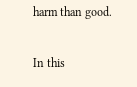harm than good.

In this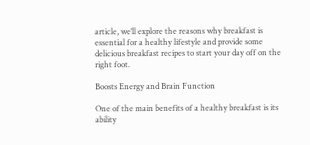article, we’ll explore the reasons why breakfast is essential for a healthy lifestyle and provide some delicious breakfast recipes to start your day off on the right foot.

Boosts Energy and Brain Function

One of the main benefits of a healthy breakfast is its ability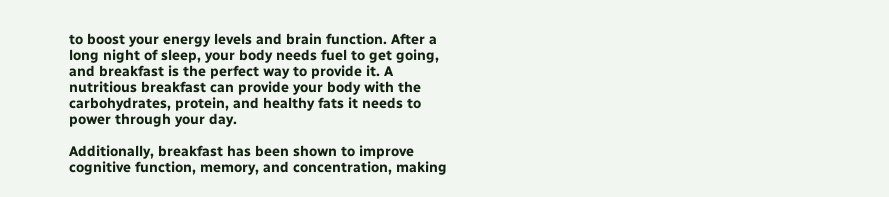to boost your energy levels and brain function. After a long night of sleep, your body needs fuel to get going, and breakfast is the perfect way to provide it. A nutritious breakfast can provide your body with the carbohydrates, protein, and healthy fats it needs to power through your day.

Additionally, breakfast has been shown to improve cognitive function, memory, and concentration, making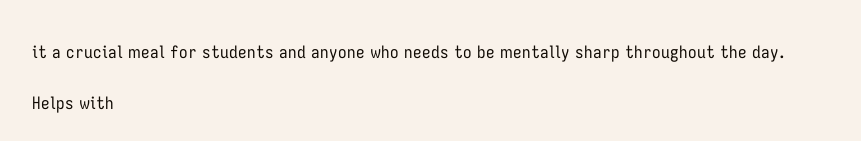it a crucial meal for students and anyone who needs to be mentally sharp throughout the day.

Helps with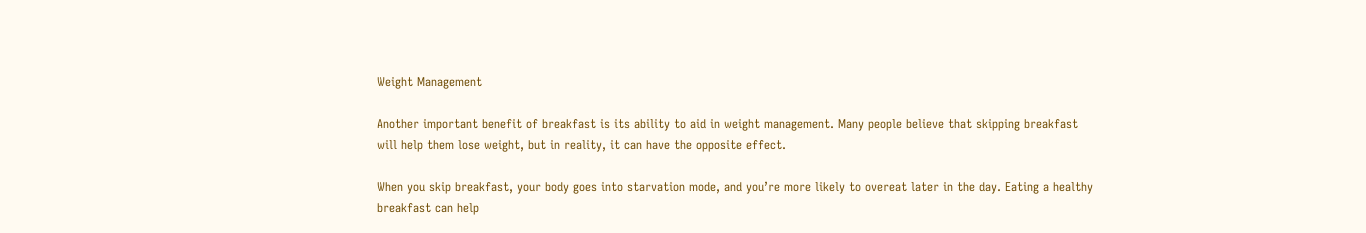Weight Management

Another important benefit of breakfast is its ability to aid in weight management. Many people believe that skipping breakfast will help them lose weight, but in reality, it can have the opposite effect.

When you skip breakfast, your body goes into starvation mode, and you’re more likely to overeat later in the day. Eating a healthy breakfast can help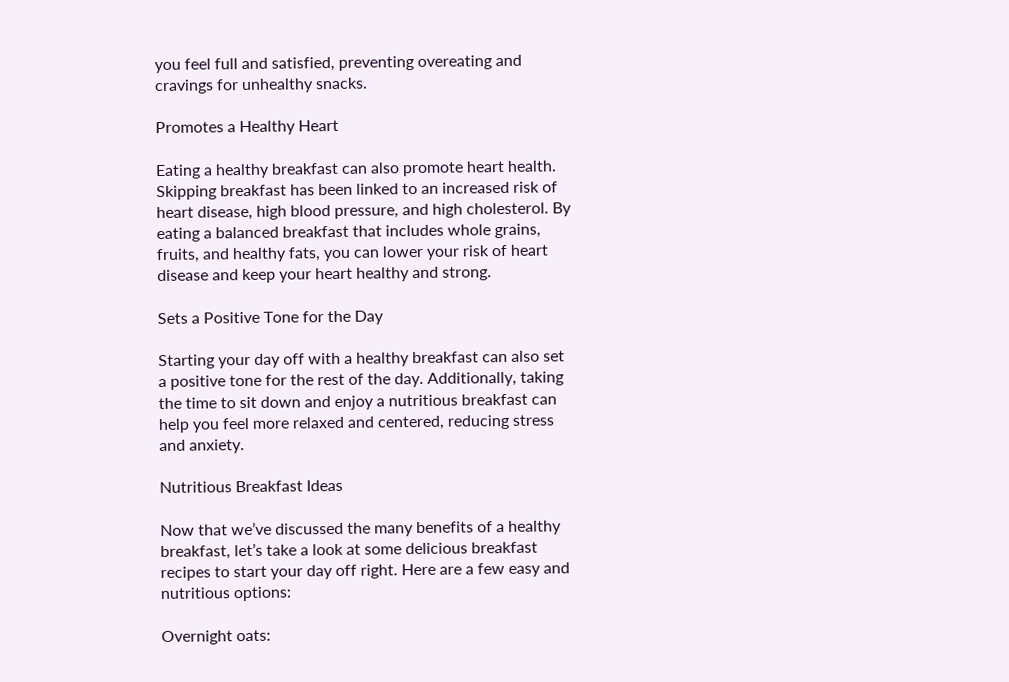you feel full and satisfied, preventing overeating and cravings for unhealthy snacks.

Promotes a Healthy Heart

Eating a healthy breakfast can also promote heart health. Skipping breakfast has been linked to an increased risk of heart disease, high blood pressure, and high cholesterol. By eating a balanced breakfast that includes whole grains, fruits, and healthy fats, you can lower your risk of heart disease and keep your heart healthy and strong.

Sets a Positive Tone for the Day

Starting your day off with a healthy breakfast can also set a positive tone for the rest of the day. Additionally, taking the time to sit down and enjoy a nutritious breakfast can help you feel more relaxed and centered, reducing stress and anxiety.

Nutritious Breakfast Ideas

Now that we’ve discussed the many benefits of a healthy breakfast, let’s take a look at some delicious breakfast recipes to start your day off right. Here are a few easy and nutritious options:

Overnight oats: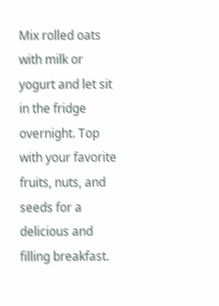Mix rolled oats with milk or yogurt and let sit in the fridge overnight. Top with your favorite fruits, nuts, and seeds for a delicious and filling breakfast.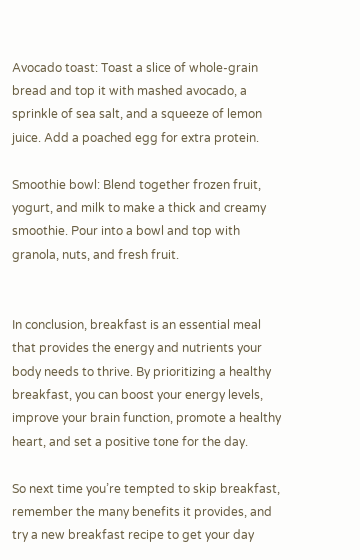Avocado toast: Toast a slice of whole-grain bread and top it with mashed avocado, a sprinkle of sea salt, and a squeeze of lemon juice. Add a poached egg for extra protein.

Smoothie bowl: Blend together frozen fruit, yogurt, and milk to make a thick and creamy smoothie. Pour into a bowl and top with granola, nuts, and fresh fruit.


In conclusion, breakfast is an essential meal that provides the energy and nutrients your body needs to thrive. By prioritizing a healthy breakfast, you can boost your energy levels, improve your brain function, promote a healthy heart, and set a positive tone for the day.

So next time you’re tempted to skip breakfast, remember the many benefits it provides, and try a new breakfast recipe to get your day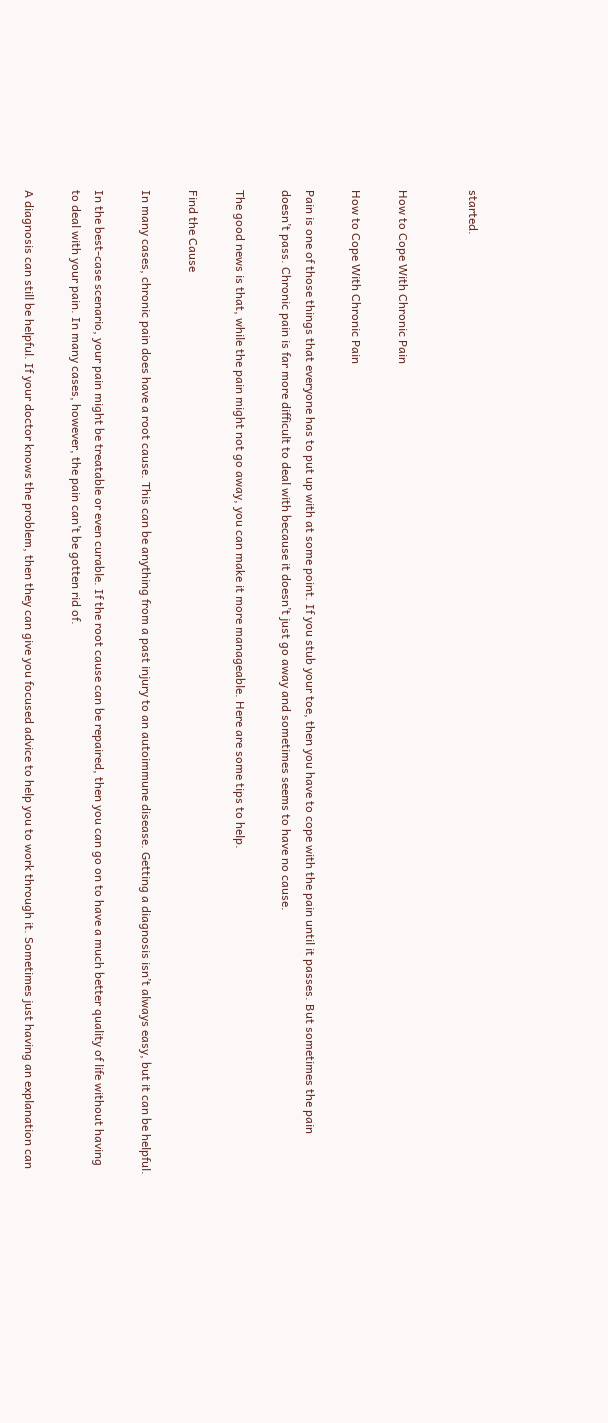started.


How to Cope With Chronic Pain

How to Cope With Chronic Pain

Pain is one of those things that everyone has to put up with at some point. If you stub your toe, then you have to cope with the pain until it passes. But sometimes the pain doesn’t pass. Chronic pain is far more difficult to deal with because it doesn’t just go away and sometimes seems to have no cause.

The good news is that, while the pain might not go away, you can make it more manageable. Here are some tips to help.

Find the Cause

In many cases, chronic pain does have a root cause. This can be anything from a past injury to an autoimmune disease. Getting a diagnosis isn’t always easy, but it can be helpful.

In the best-case scenario, your pain might be treatable or even curable. If the root cause can be repaired, then you can go on to have a much better quality of life without having to deal with your pain. In many cases, however, the pain can’t be gotten rid of.

A diagnosis can still be helpful. If your doctor knows the problem, then they can give you focused advice to help you to work through it. Sometimes just having an explanation can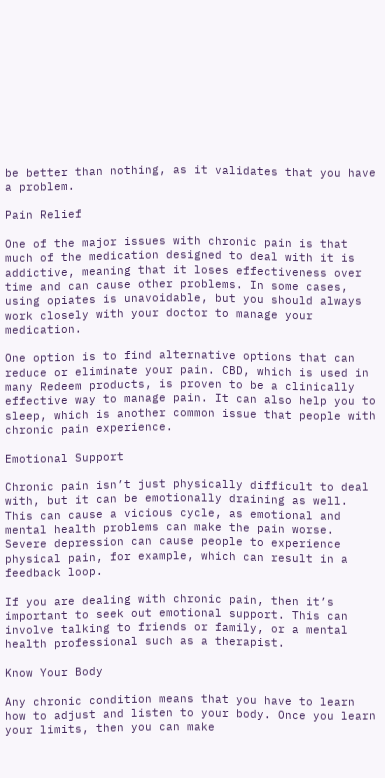be better than nothing, as it validates that you have a problem.

Pain Relief

One of the major issues with chronic pain is that much of the medication designed to deal with it is addictive, meaning that it loses effectiveness over time and can cause other problems. In some cases, using opiates is unavoidable, but you should always work closely with your doctor to manage your medication.

One option is to find alternative options that can reduce or eliminate your pain. CBD, which is used in many Redeem products, is proven to be a clinically effective way to manage pain. It can also help you to sleep, which is another common issue that people with chronic pain experience.

Emotional Support

Chronic pain isn’t just physically difficult to deal with, but it can be emotionally draining as well. This can cause a vicious cycle, as emotional and mental health problems can make the pain worse. Severe depression can cause people to experience physical pain, for example, which can result in a feedback loop.

If you are dealing with chronic pain, then it’s important to seek out emotional support. This can involve talking to friends or family, or a mental health professional such as a therapist.

Know Your Body

Any chronic condition means that you have to learn how to adjust and listen to your body. Once you learn your limits, then you can make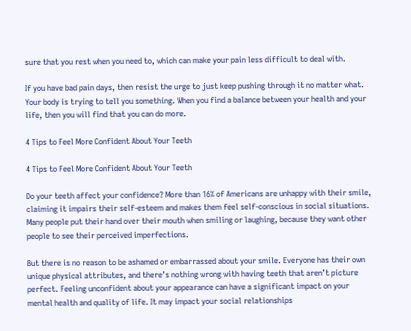sure that you rest when you need to, which can make your pain less difficult to deal with.

If you have bad pain days, then resist the urge to just keep pushing through it no matter what. Your body is trying to tell you something. When you find a balance between your health and your life, then you will find that you can do more.

4 Tips to Feel More Confident About Your Teeth

4 Tips to Feel More Confident About Your Teeth

Do your teeth affect your confidence? More than 16% of Americans are unhappy with their smile, claiming it impairs their self-esteem and makes them feel self-conscious in social situations. Many people put their hand over their mouth when smiling or laughing, because they want other people to see their perceived imperfections.

But there is no reason to be ashamed or embarrassed about your smile. Everyone has their own unique physical attributes, and there’s nothing wrong with having teeth that aren’t picture perfect. Feeling unconfident about your appearance can have a significant impact on your mental health and quality of life. It may impact your social relationships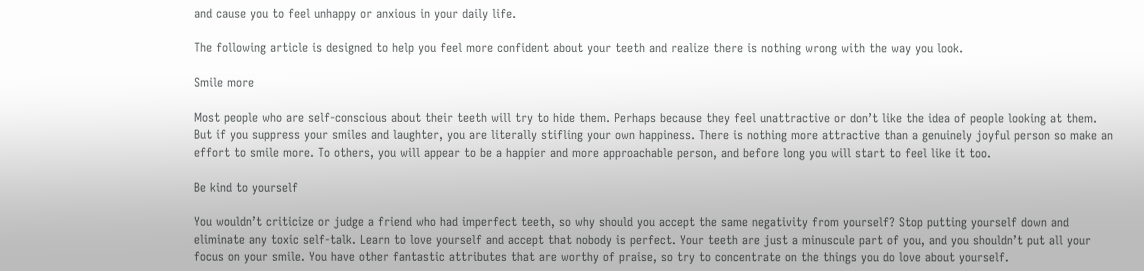and cause you to feel unhappy or anxious in your daily life.

The following article is designed to help you feel more confident about your teeth and realize there is nothing wrong with the way you look.

Smile more

Most people who are self-conscious about their teeth will try to hide them. Perhaps because they feel unattractive or don’t like the idea of people looking at them. But if you suppress your smiles and laughter, you are literally stifling your own happiness. There is nothing more attractive than a genuinely joyful person so make an effort to smile more. To others, you will appear to be a happier and more approachable person, and before long you will start to feel like it too.

Be kind to yourself

You wouldn’t criticize or judge a friend who had imperfect teeth, so why should you accept the same negativity from yourself? Stop putting yourself down and eliminate any toxic self-talk. Learn to love yourself and accept that nobody is perfect. Your teeth are just a minuscule part of you, and you shouldn’t put all your focus on your smile. You have other fantastic attributes that are worthy of praise, so try to concentrate on the things you do love about yourself.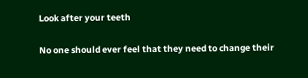Look after your teeth

No one should ever feel that they need to change their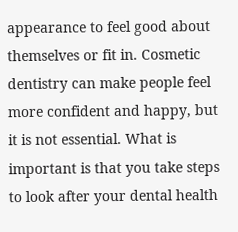appearance to feel good about themselves or fit in. Cosmetic dentistry can make people feel more confident and happy, but it is not essential. What is important is that you take steps to look after your dental health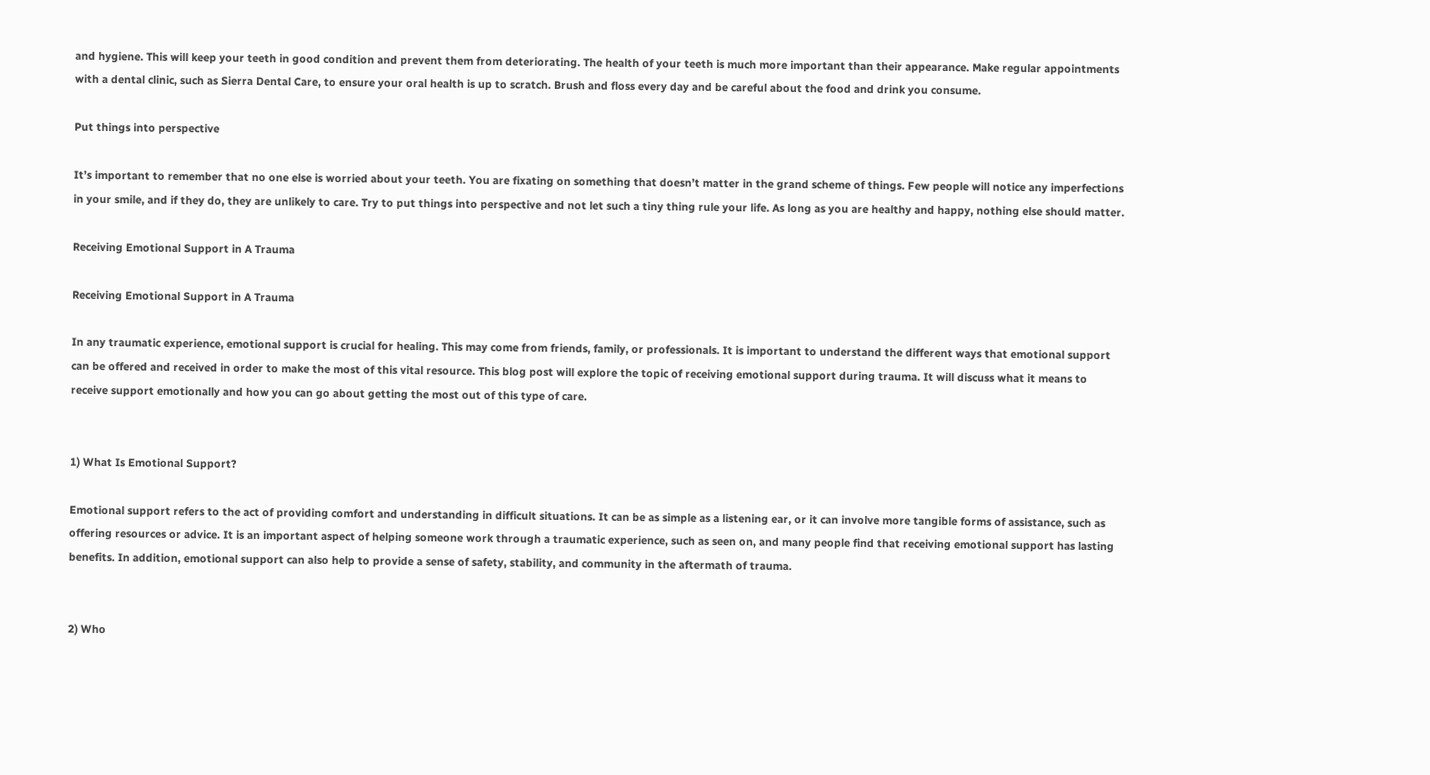and hygiene. This will keep your teeth in good condition and prevent them from deteriorating. The health of your teeth is much more important than their appearance. Make regular appointments with a dental clinic, such as Sierra Dental Care, to ensure your oral health is up to scratch. Brush and floss every day and be careful about the food and drink you consume.

Put things into perspective

It’s important to remember that no one else is worried about your teeth. You are fixating on something that doesn’t matter in the grand scheme of things. Few people will notice any imperfections in your smile, and if they do, they are unlikely to care. Try to put things into perspective and not let such a tiny thing rule your life. As long as you are healthy and happy, nothing else should matter.

Receiving Emotional Support in A Trauma

Receiving Emotional Support in A Trauma

In any traumatic experience, emotional support is crucial for healing. This may come from friends, family, or professionals. It is important to understand the different ways that emotional support can be offered and received in order to make the most of this vital resource. This blog post will explore the topic of receiving emotional support during trauma. It will discuss what it means to receive support emotionally and how you can go about getting the most out of this type of care.


1) What Is Emotional Support?

Emotional support refers to the act of providing comfort and understanding in difficult situations. It can be as simple as a listening ear, or it can involve more tangible forms of assistance, such as offering resources or advice. It is an important aspect of helping someone work through a traumatic experience, such as seen on, and many people find that receiving emotional support has lasting benefits. In addition, emotional support can also help to provide a sense of safety, stability, and community in the aftermath of trauma.


2) Who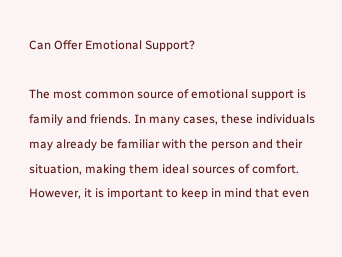Can Offer Emotional Support?

The most common source of emotional support is family and friends. In many cases, these individuals may already be familiar with the person and their situation, making them ideal sources of comfort. However, it is important to keep in mind that even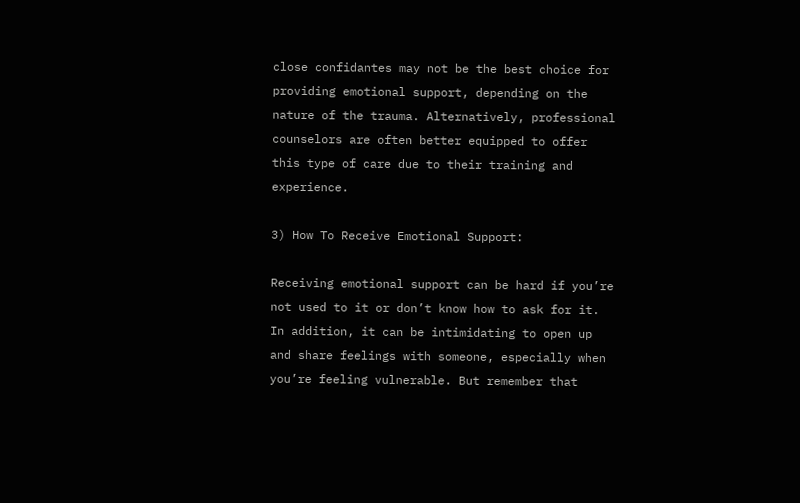close confidantes may not be the best choice for providing emotional support, depending on the nature of the trauma. Alternatively, professional counselors are often better equipped to offer this type of care due to their training and experience.

3) How To Receive Emotional Support:

Receiving emotional support can be hard if you’re not used to it or don’t know how to ask for it. In addition, it can be intimidating to open up and share feelings with someone, especially when you’re feeling vulnerable. But remember that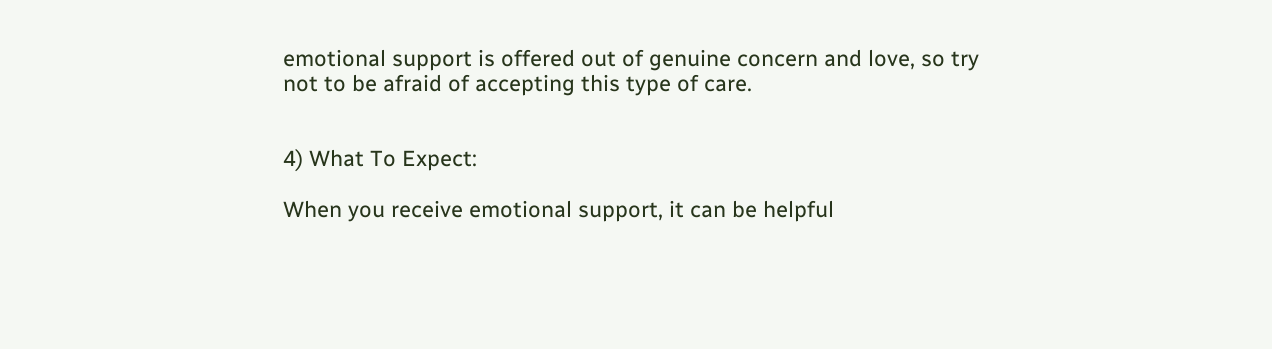emotional support is offered out of genuine concern and love, so try not to be afraid of accepting this type of care.


4) What To Expect:

When you receive emotional support, it can be helpful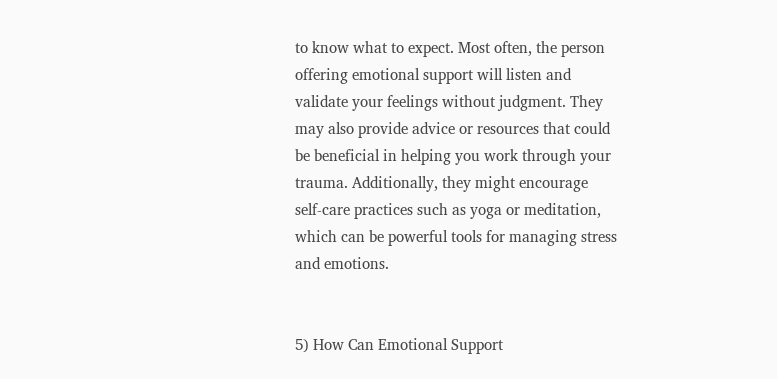to know what to expect. Most often, the person offering emotional support will listen and validate your feelings without judgment. They may also provide advice or resources that could be beneficial in helping you work through your trauma. Additionally, they might encourage self-care practices such as yoga or meditation, which can be powerful tools for managing stress and emotions.


5) How Can Emotional Support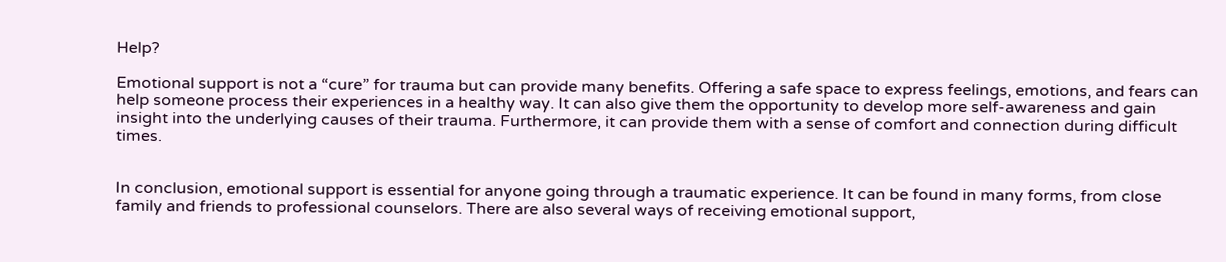Help?

Emotional support is not a “cure” for trauma but can provide many benefits. Offering a safe space to express feelings, emotions, and fears can help someone process their experiences in a healthy way. It can also give them the opportunity to develop more self-awareness and gain insight into the underlying causes of their trauma. Furthermore, it can provide them with a sense of comfort and connection during difficult times.


In conclusion, emotional support is essential for anyone going through a traumatic experience. It can be found in many forms, from close family and friends to professional counselors. There are also several ways of receiving emotional support,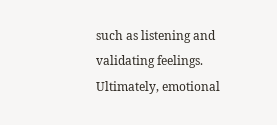such as listening and validating feelings. Ultimately, emotional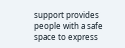support provides people with a safe space to express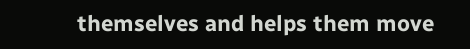themselves and helps them move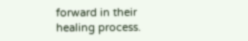forward in their healing process.